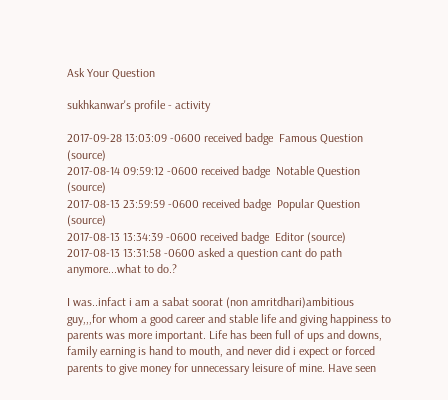Ask Your Question

sukhkanwar's profile - activity

2017-09-28 13:03:09 -0600 received badge  Famous Question (source)
2017-08-14 09:59:12 -0600 received badge  Notable Question (source)
2017-08-13 23:59:59 -0600 received badge  Popular Question (source)
2017-08-13 13:34:39 -0600 received badge  Editor (source)
2017-08-13 13:31:58 -0600 asked a question cant do path anymore...what to do.?

I was..infact i am a sabat soorat (non amritdhari)ambitious guy,,,for whom a good career and stable life and giving happiness to parents was more important. Life has been full of ups and downs, family earning is hand to mouth, and never did i expect or forced parents to give money for unnecessary leisure of mine. Have seen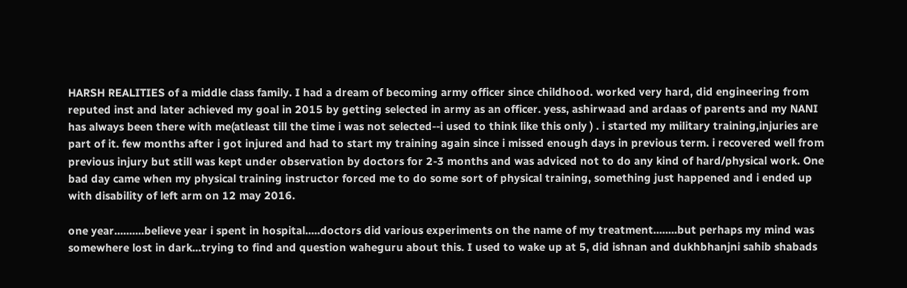HARSH REALITIES of a middle class family. I had a dream of becoming army officer since childhood. worked very hard, did engineering from reputed inst and later achieved my goal in 2015 by getting selected in army as an officer. yess, ashirwaad and ardaas of parents and my NANI has always been there with me(atleast till the time i was not selected--i used to think like this only ) . i started my military training,injuries are part of it. few months after i got injured and had to start my training again since i missed enough days in previous term. i recovered well from previous injury but still was kept under observation by doctors for 2-3 months and was adviced not to do any kind of hard/physical work. One bad day came when my physical training instructor forced me to do some sort of physical training, something just happened and i ended up with disability of left arm on 12 may 2016.

one year..........believe year i spent in hospital.....doctors did various experiments on the name of my treatment........but perhaps my mind was somewhere lost in dark...trying to find and question waheguru about this. I used to wake up at 5, did ishnan and dukhbhanjni sahib shabads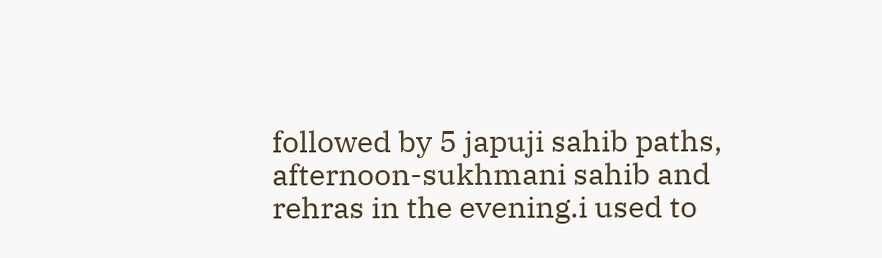followed by 5 japuji sahib paths, afternoon-sukhmani sahib and rehras in the evening.i used to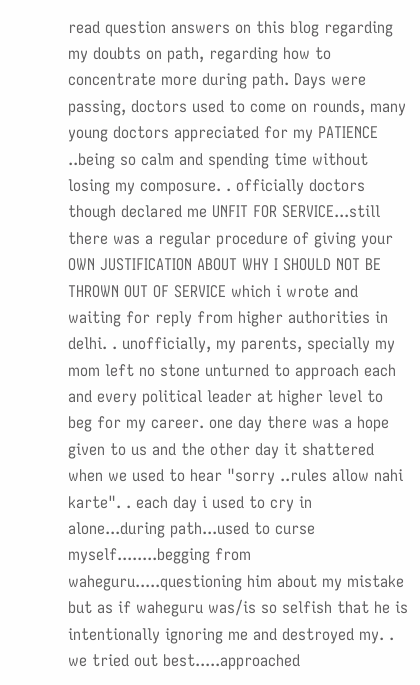read question answers on this blog regarding my doubts on path, regarding how to concentrate more during path. Days were passing, doctors used to come on rounds, many young doctors appreciated for my PATIENCE ..being so calm and spending time without losing my composure. . officially doctors though declared me UNFIT FOR SERVICE...still there was a regular procedure of giving your OWN JUSTIFICATION ABOUT WHY I SHOULD NOT BE THROWN OUT OF SERVICE which i wrote and waiting for reply from higher authorities in delhi. . unofficially, my parents, specially my mom left no stone unturned to approach each and every political leader at higher level to beg for my career. one day there was a hope given to us and the other day it shattered when we used to hear "sorry ..rules allow nahi karte". . each day i used to cry in alone...during path...used to curse myself........begging from waheguru.....questioning him about my mistake but as if waheguru was/is so selfish that he is intentionally ignoring me and destroyed my. . we tried out best.....approached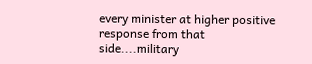every minister at higher positive response from that side....military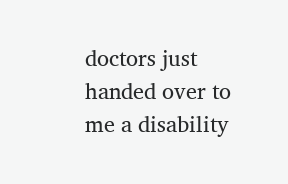doctors just handed over to me a disability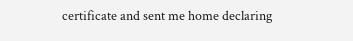certificate and sent me home declaring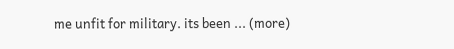me unfit for military. its been ... (more)